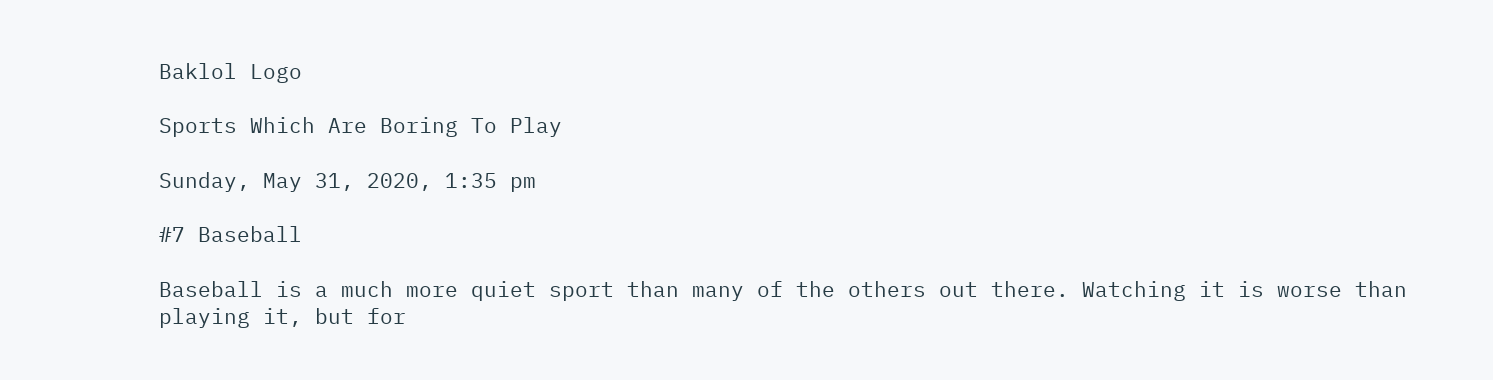Baklol Logo

Sports Which Are Boring To Play

Sunday, May 31, 2020, 1:35 pm

#7 Baseball

Baseball is a much more quiet sport than many of the others out there. Watching it is worse than playing it, but for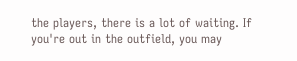the players, there is a lot of waiting. If you're out in the outfield, you may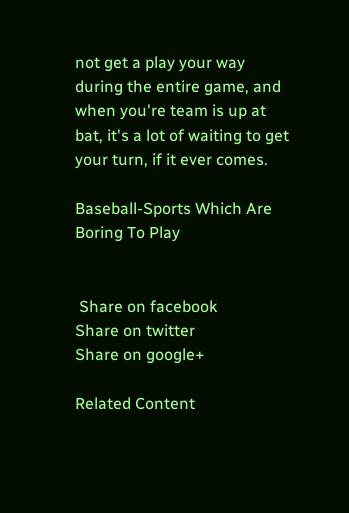not get a play your way during the entire game, and when you're team is up at bat, it's a lot of waiting to get your turn, if it ever comes.

Baseball-Sports Which Are Boring To Play


 Share on facebook
Share on twitter
Share on google+

Related Content